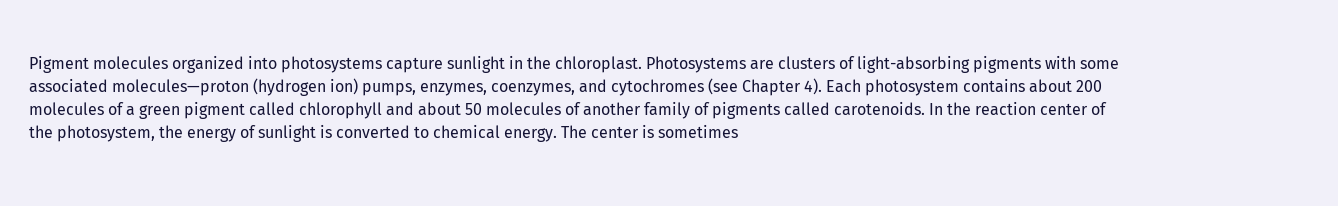Pigment molecules organized into photosystems capture sunlight in the chloroplast. Photosystems are clusters of light-absorbing pigments with some associated molecules—proton (hydrogen ion) pumps, enzymes, coenzymes, and cytochromes (see Chapter 4). Each photosystem contains about 200 molecules of a green pigment called chlorophyll and about 50 molecules of another family of pigments called carotenoids. In the reaction center of the photosystem, the energy of sunlight is converted to chemical energy. The center is sometimes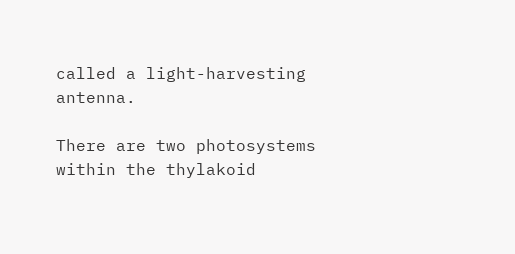called a light-harvesting antenna.

There are two photosystems within the thylakoid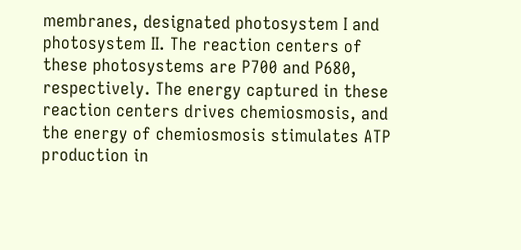membranes, designated photosystem I and photosystem II. The reaction centers of these photosystems are P700 and P680, respectively. The energy captured in these reaction centers drives chemiosmosis, and the energy of chemiosmosis stimulates ATP production in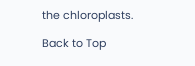the chloroplasts.

Back to Top